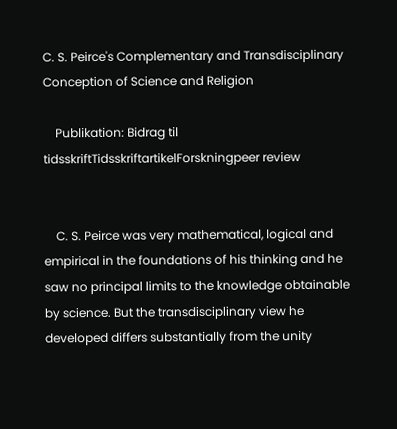C. S. Peirce's Complementary and Transdisciplinary Conception of Science and Religion

    Publikation: Bidrag til tidsskriftTidsskriftartikelForskningpeer review


    C. S. Peirce was very mathematical, logical and empirical in the foundations of his thinking and he saw no principal limits to the knowledge obtainable by science. But the transdisciplinary view he developed differs substantially from the unity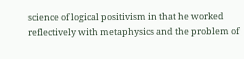science of logical positivism in that he worked reflectively with metaphysics and the problem of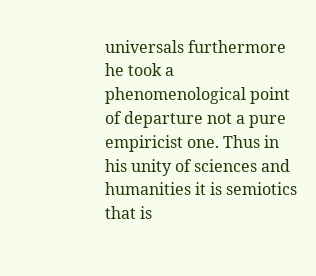universals furthermore he took a phenomenological point of departure not a pure empiricist one. Thus in his unity of sciences and humanities it is semiotics that is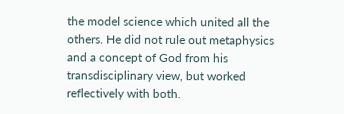the model science which united all the others. He did not rule out metaphysics and a concept of God from his transdisciplinary view, but worked reflectively with both.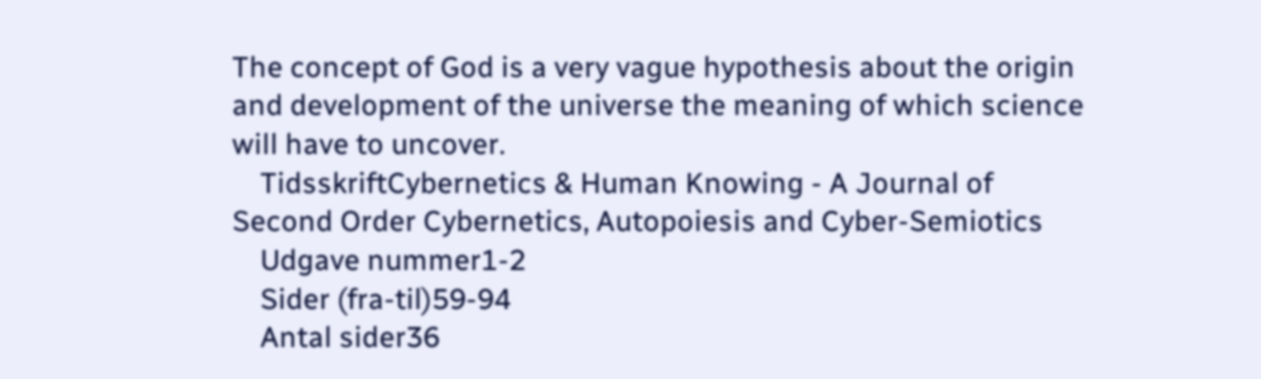The concept of God is a very vague hypothesis about the origin and development of the universe the meaning of which science will have to uncover.
    TidsskriftCybernetics & Human Knowing - A Journal of Second Order Cybernetics, Autopoiesis and Cyber-Semiotics
    Udgave nummer1-2
    Sider (fra-til)59-94
    Antal sider36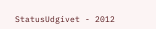StatusUdgivet - 2012